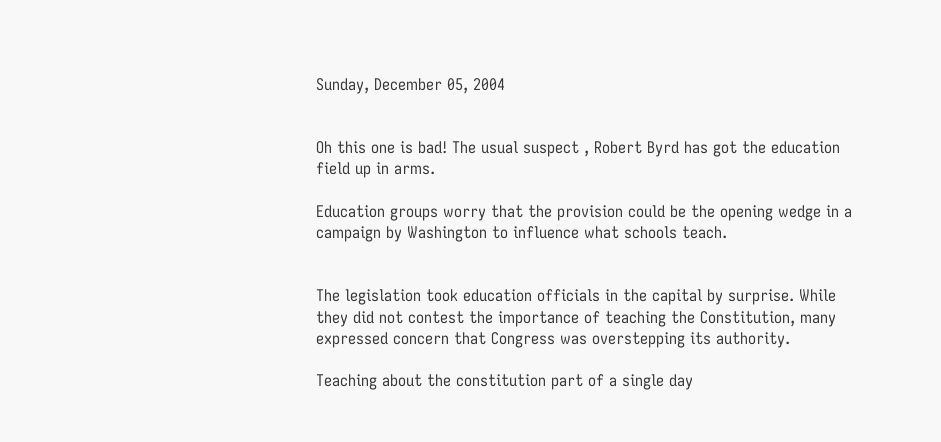Sunday, December 05, 2004


Oh this one is bad! The usual suspect , Robert Byrd has got the education field up in arms.

Education groups worry that the provision could be the opening wedge in a campaign by Washington to influence what schools teach.


The legislation took education officials in the capital by surprise. While they did not contest the importance of teaching the Constitution, many expressed concern that Congress was overstepping its authority.

Teaching about the constitution part of a single day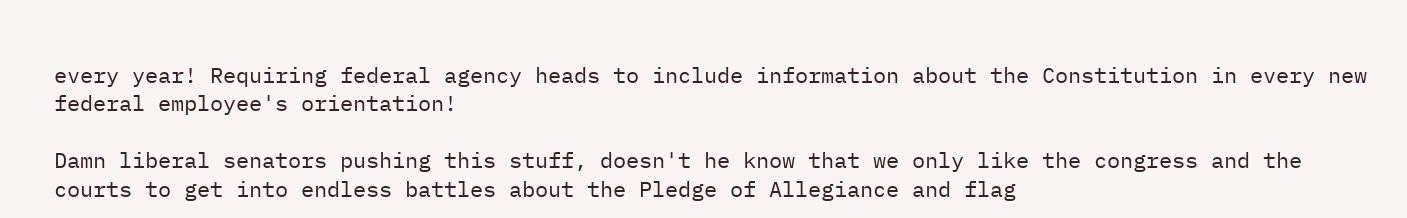every year! Requiring federal agency heads to include information about the Constitution in every new federal employee's orientation!

Damn liberal senators pushing this stuff, doesn't he know that we only like the congress and the courts to get into endless battles about the Pledge of Allegiance and flag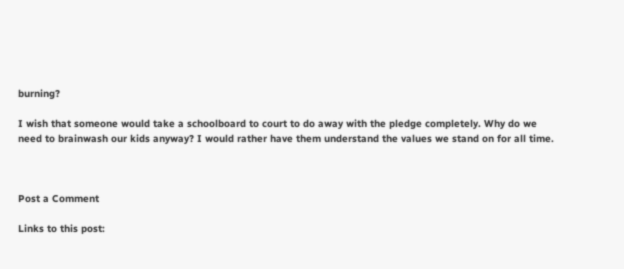burning?

I wish that someone would take a schoolboard to court to do away with the pledge completely. Why do we need to brainwash our kids anyway? I would rather have them understand the values we stand on for all time.



Post a Comment

Links to this post: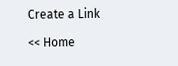Create a Link

<< Home